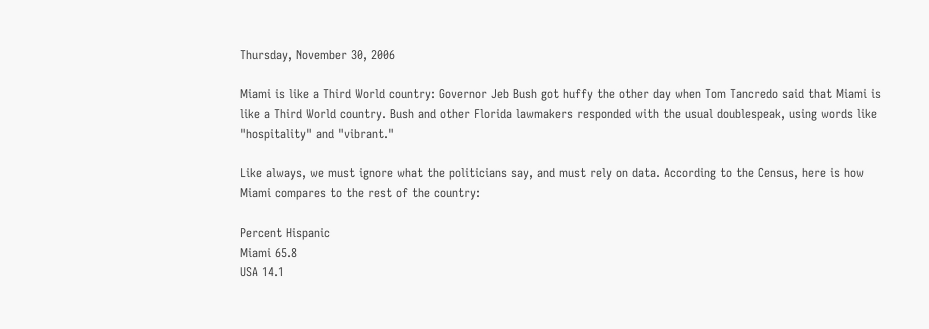Thursday, November 30, 2006

Miami is like a Third World country: Governor Jeb Bush got huffy the other day when Tom Tancredo said that Miami is like a Third World country. Bush and other Florida lawmakers responded with the usual doublespeak, using words like "hospitality" and "vibrant."

Like always, we must ignore what the politicians say, and must rely on data. According to the Census, here is how Miami compares to the rest of the country:

Percent Hispanic
Miami 65.8
USA 14.1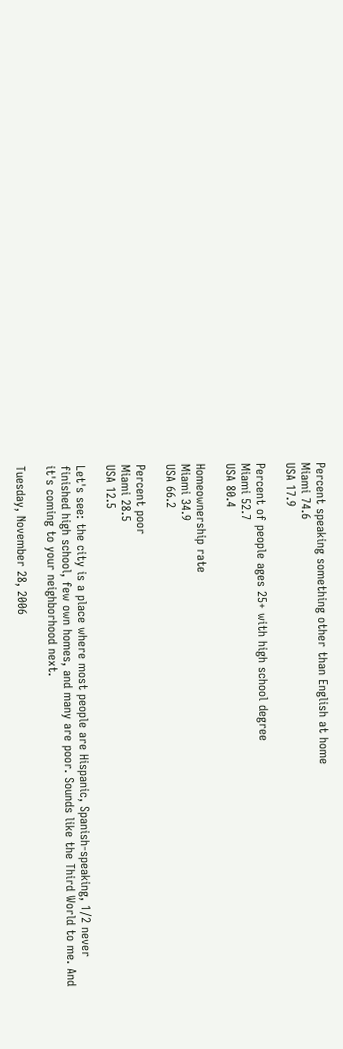Percent speaking something other than English at home
Miami 74.6
USA 17.9

Percent of people ages 25+ with high school degree
Miami 52.7
USA 80.4

Homeownership rate
Miami 34.9
USA 66.2

Percent poor
Miami 28.5
USA 12.5

Let's see: the city is a place where most people are Hispanic, Spanish-speaking, 1/2 never finished high school, few own homes, and many are poor. Sounds like the Third World to me. And it's coming to your neighborhood next.

Tuesday, November 28, 2006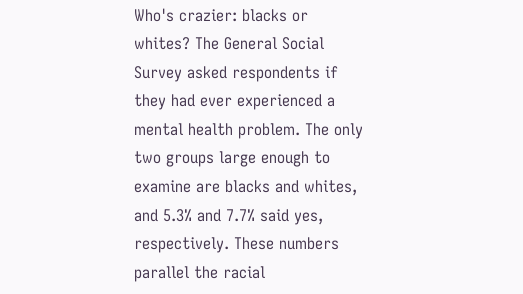Who's crazier: blacks or whites? The General Social Survey asked respondents if they had ever experienced a mental health problem. The only two groups large enough to examine are blacks and whites, and 5.3% and 7.7% said yes, respectively. These numbers parallel the racial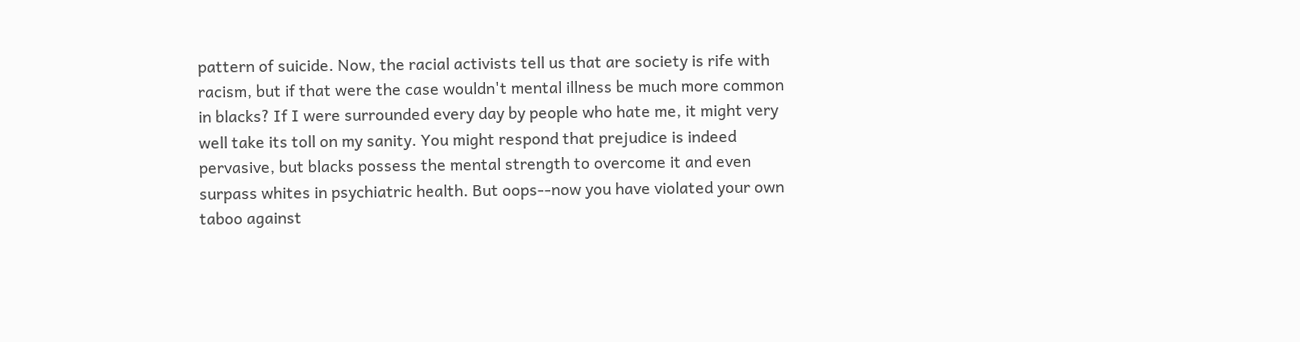pattern of suicide. Now, the racial activists tell us that are society is rife with racism, but if that were the case wouldn't mental illness be much more common in blacks? If I were surrounded every day by people who hate me, it might very well take its toll on my sanity. You might respond that prejudice is indeed pervasive, but blacks possess the mental strength to overcome it and even surpass whites in psychiatric health. But oops--now you have violated your own taboo against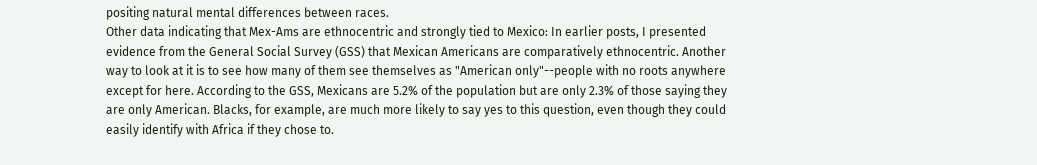positing natural mental differences between races.
Other data indicating that Mex-Ams are ethnocentric and strongly tied to Mexico: In earlier posts, I presented evidence from the General Social Survey (GSS) that Mexican Americans are comparatively ethnocentric. Another way to look at it is to see how many of them see themselves as "American only"--people with no roots anywhere except for here. According to the GSS, Mexicans are 5.2% of the population but are only 2.3% of those saying they are only American. Blacks, for example, are much more likely to say yes to this question, even though they could easily identify with Africa if they chose to.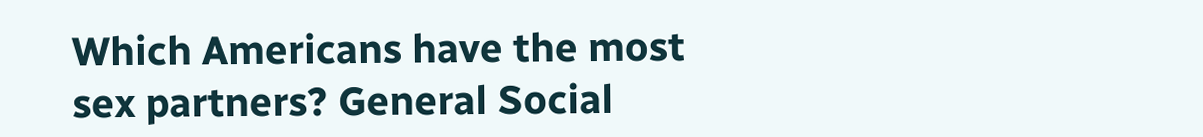Which Americans have the most sex partners? General Social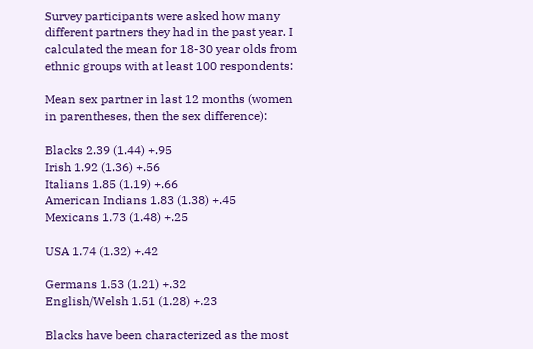Survey participants were asked how many different partners they had in the past year. I calculated the mean for 18-30 year olds from ethnic groups with at least 100 respondents:

Mean sex partner in last 12 months (women in parentheses, then the sex difference):

Blacks 2.39 (1.44) +.95
Irish 1.92 (1.36) +.56
Italians 1.85 (1.19) +.66
American Indians 1.83 (1.38) +.45
Mexicans 1.73 (1.48) +.25

USA 1.74 (1.32) +.42

Germans 1.53 (1.21) +.32
English/Welsh 1.51 (1.28) +.23

Blacks have been characterized as the most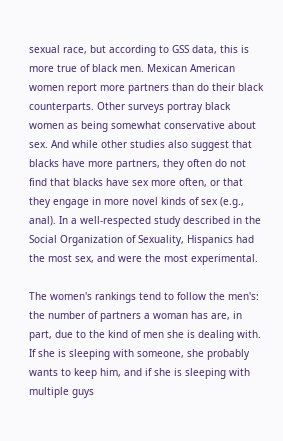sexual race, but according to GSS data, this is more true of black men. Mexican American women report more partners than do their black counterparts. Other surveys portray black women as being somewhat conservative about sex. And while other studies also suggest that blacks have more partners, they often do not find that blacks have sex more often, or that they engage in more novel kinds of sex (e.g., anal). In a well-respected study described in the Social Organization of Sexuality, Hispanics had the most sex, and were the most experimental.

The women's rankings tend to follow the men's: the number of partners a woman has are, in part, due to the kind of men she is dealing with. If she is sleeping with someone, she probably wants to keep him, and if she is sleeping with multiple guys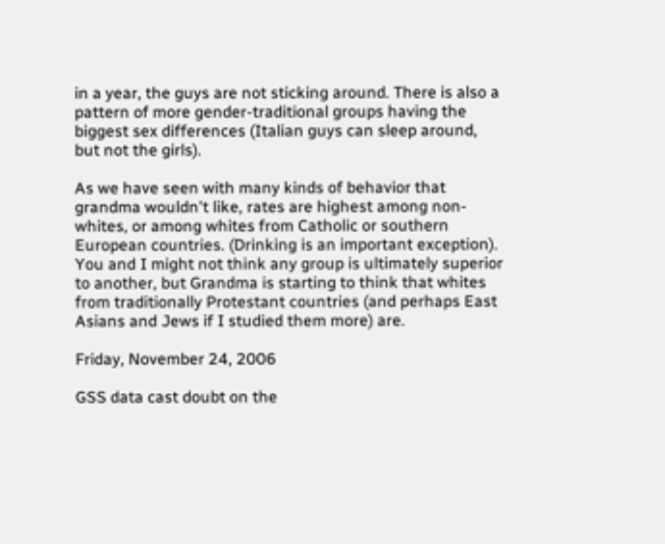in a year, the guys are not sticking around. There is also a pattern of more gender-traditional groups having the biggest sex differences (Italian guys can sleep around, but not the girls).

As we have seen with many kinds of behavior that grandma wouldn't like, rates are highest among non-whites, or among whites from Catholic or southern European countries. (Drinking is an important exception). You and I might not think any group is ultimately superior to another, but Grandma is starting to think that whites from traditionally Protestant countries (and perhaps East Asians and Jews if I studied them more) are.

Friday, November 24, 2006

GSS data cast doubt on the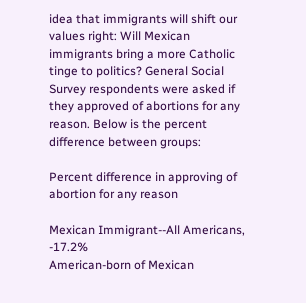idea that immigrants will shift our values right: Will Mexican immigrants bring a more Catholic tinge to politics? General Social Survey respondents were asked if they approved of abortions for any reason. Below is the percent difference between groups:

Percent difference in approving of abortion for any reason

Mexican Immigrant--All Americans, -17.2%
American-born of Mexican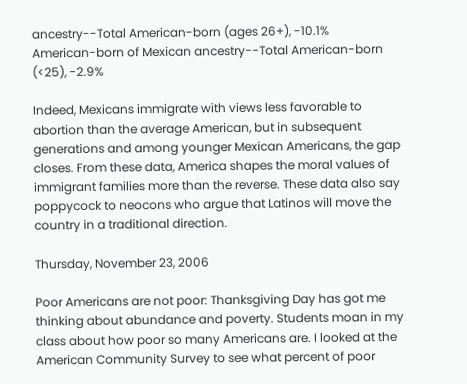ancestry--Total American-born (ages 26+), -10.1%
American-born of Mexican ancestry--Total American-born (<25), -2.9%

Indeed, Mexicans immigrate with views less favorable to abortion than the average American, but in subsequent generations and among younger Mexican Americans, the gap closes. From these data, America shapes the moral values of immigrant families more than the reverse. These data also say poppycock to neocons who argue that Latinos will move the country in a traditional direction.

Thursday, November 23, 2006

Poor Americans are not poor: Thanksgiving Day has got me thinking about abundance and poverty. Students moan in my class about how poor so many Americans are. I looked at the American Community Survey to see what percent of poor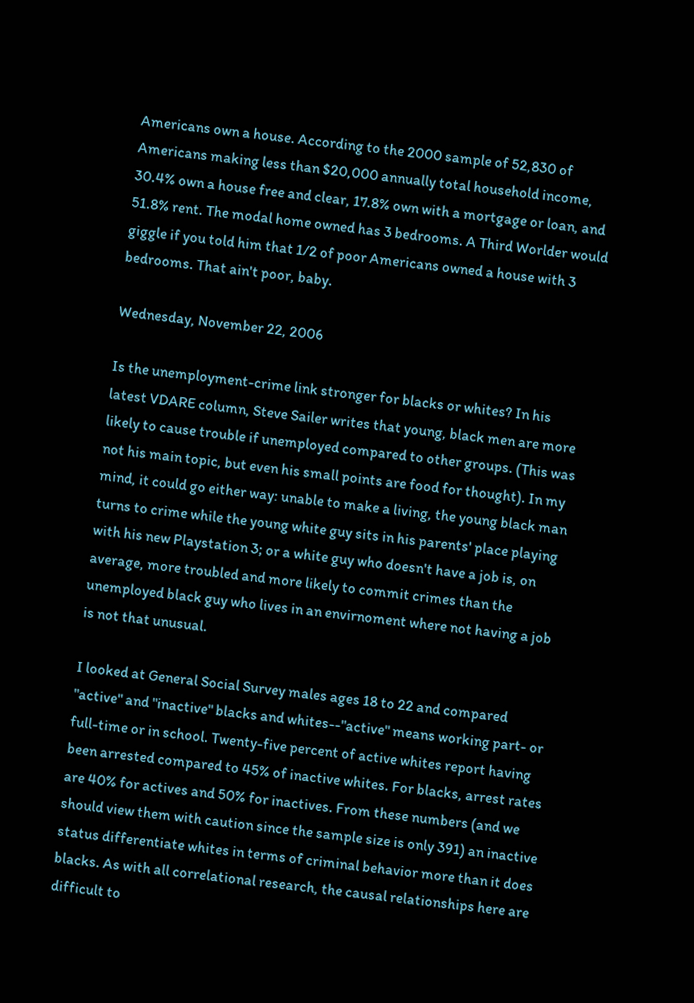Americans own a house. According to the 2000 sample of 52,830 of Americans making less than $20,000 annually total household income, 30.4% own a house free and clear, 17.8% own with a mortgage or loan, and 51.8% rent. The modal home owned has 3 bedrooms. A Third Worlder would giggle if you told him that 1/2 of poor Americans owned a house with 3 bedrooms. That ain't poor, baby.

Wednesday, November 22, 2006

Is the unemployment-crime link stronger for blacks or whites? In his latest VDARE column, Steve Sailer writes that young, black men are more likely to cause trouble if unemployed compared to other groups. (This was not his main topic, but even his small points are food for thought). In my mind, it could go either way: unable to make a living, the young black man turns to crime while the young white guy sits in his parents' place playing with his new Playstation 3; or a white guy who doesn't have a job is, on average, more troubled and more likely to commit crimes than the unemployed black guy who lives in an envirnoment where not having a job is not that unusual.

I looked at General Social Survey males ages 18 to 22 and compared "active" and "inactive" blacks and whites--"active" means working part- or full-time or in school. Twenty-five percent of active whites report having been arrested compared to 45% of inactive whites. For blacks, arrest rates are 40% for actives and 50% for inactives. From these numbers (and we should view them with caution since the sample size is only 391) an inactive status differentiate whites in terms of criminal behavior more than it does blacks. As with all correlational research, the causal relationships here are difficult to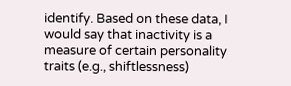identify. Based on these data, I would say that inactivity is a measure of certain personality traits (e.g., shiftlessness)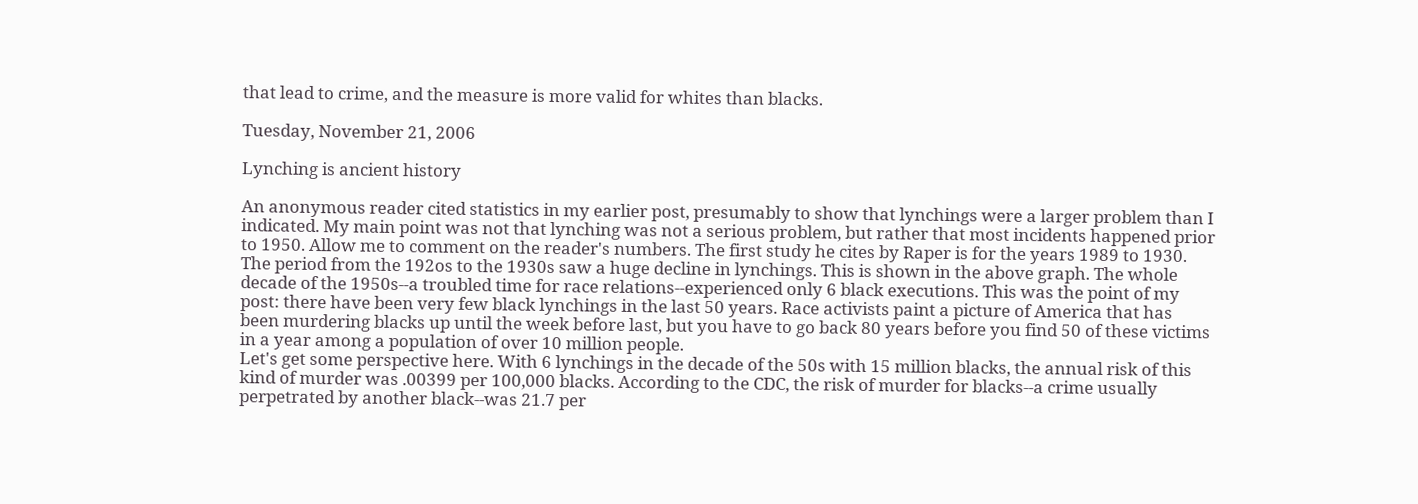that lead to crime, and the measure is more valid for whites than blacks.

Tuesday, November 21, 2006

Lynching is ancient history

An anonymous reader cited statistics in my earlier post, presumably to show that lynchings were a larger problem than I indicated. My main point was not that lynching was not a serious problem, but rather that most incidents happened prior to 1950. Allow me to comment on the reader's numbers. The first study he cites by Raper is for the years 1989 to 1930. The period from the 192os to the 1930s saw a huge decline in lynchings. This is shown in the above graph. The whole decade of the 1950s--a troubled time for race relations--experienced only 6 black executions. This was the point of my post: there have been very few black lynchings in the last 50 years. Race activists paint a picture of America that has been murdering blacks up until the week before last, but you have to go back 80 years before you find 50 of these victims in a year among a population of over 10 million people.
Let's get some perspective here. With 6 lynchings in the decade of the 50s with 15 million blacks, the annual risk of this kind of murder was .00399 per 100,000 blacks. According to the CDC, the risk of murder for blacks--a crime usually perpetrated by another black--was 21.7 per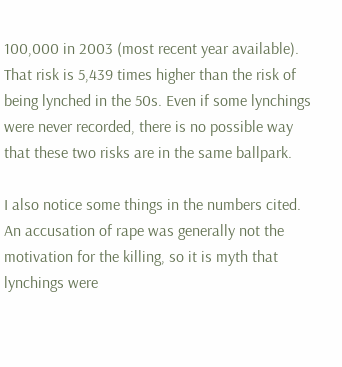100,000 in 2003 (most recent year available). That risk is 5,439 times higher than the risk of being lynched in the 50s. Even if some lynchings were never recorded, there is no possible way that these two risks are in the same ballpark.

I also notice some things in the numbers cited. An accusation of rape was generally not the motivation for the killing, so it is myth that lynchings were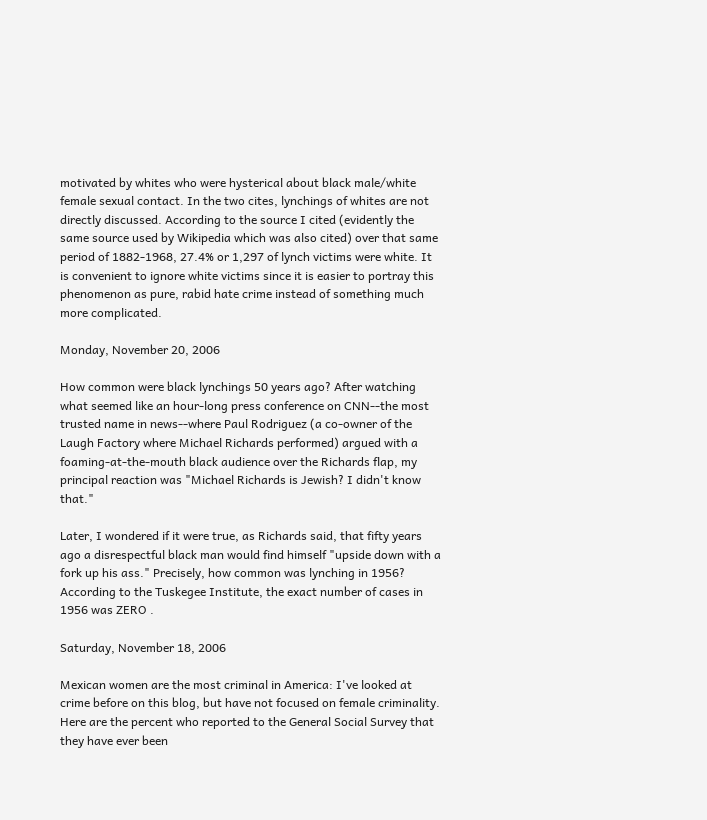motivated by whites who were hysterical about black male/white female sexual contact. In the two cites, lynchings of whites are not directly discussed. According to the source I cited (evidently the same source used by Wikipedia which was also cited) over that same period of 1882-1968, 27.4% or 1,297 of lynch victims were white. It is convenient to ignore white victims since it is easier to portray this phenomenon as pure, rabid hate crime instead of something much more complicated.

Monday, November 20, 2006

How common were black lynchings 50 years ago? After watching what seemed like an hour-long press conference on CNN--the most trusted name in news--where Paul Rodriguez (a co-owner of the Laugh Factory where Michael Richards performed) argued with a foaming-at-the-mouth black audience over the Richards flap, my principal reaction was "Michael Richards is Jewish? I didn't know that."

Later, I wondered if it were true, as Richards said, that fifty years ago a disrespectful black man would find himself "upside down with a fork up his ass." Precisely, how common was lynching in 1956? According to the Tuskegee Institute, the exact number of cases in 1956 was ZERO .

Saturday, November 18, 2006

Mexican women are the most criminal in America: I've looked at crime before on this blog, but have not focused on female criminality. Here are the percent who reported to the General Social Survey that they have ever been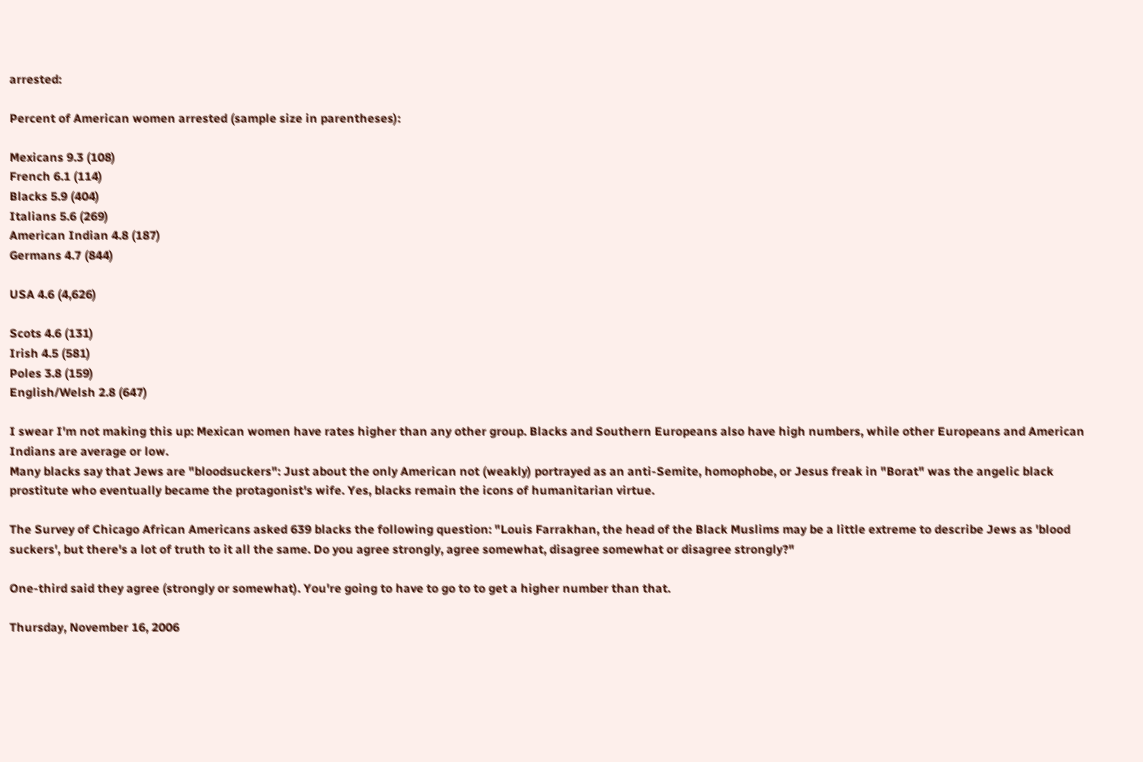arrested:

Percent of American women arrested (sample size in parentheses):

Mexicans 9.3 (108)
French 6.1 (114)
Blacks 5.9 (404)
Italians 5.6 (269)
American Indian 4.8 (187)
Germans 4.7 (844)

USA 4.6 (4,626)

Scots 4.6 (131)
Irish 4.5 (581)
Poles 3.8 (159)
English/Welsh 2.8 (647)

I swear I'm not making this up: Mexican women have rates higher than any other group. Blacks and Southern Europeans also have high numbers, while other Europeans and American Indians are average or low.
Many blacks say that Jews are "bloodsuckers": Just about the only American not (weakly) portrayed as an anti-Semite, homophobe, or Jesus freak in "Borat" was the angelic black prostitute who eventually became the protagonist's wife. Yes, blacks remain the icons of humanitarian virtue.

The Survey of Chicago African Americans asked 639 blacks the following question: "Louis Farrakhan, the head of the Black Muslims may be a little extreme to describe Jews as 'blood suckers', but there's a lot of truth to it all the same. Do you agree strongly, agree somewhat, disagree somewhat or disagree strongly?"

One-third said they agree (strongly or somewhat). You're going to have to go to to get a higher number than that.

Thursday, November 16, 2006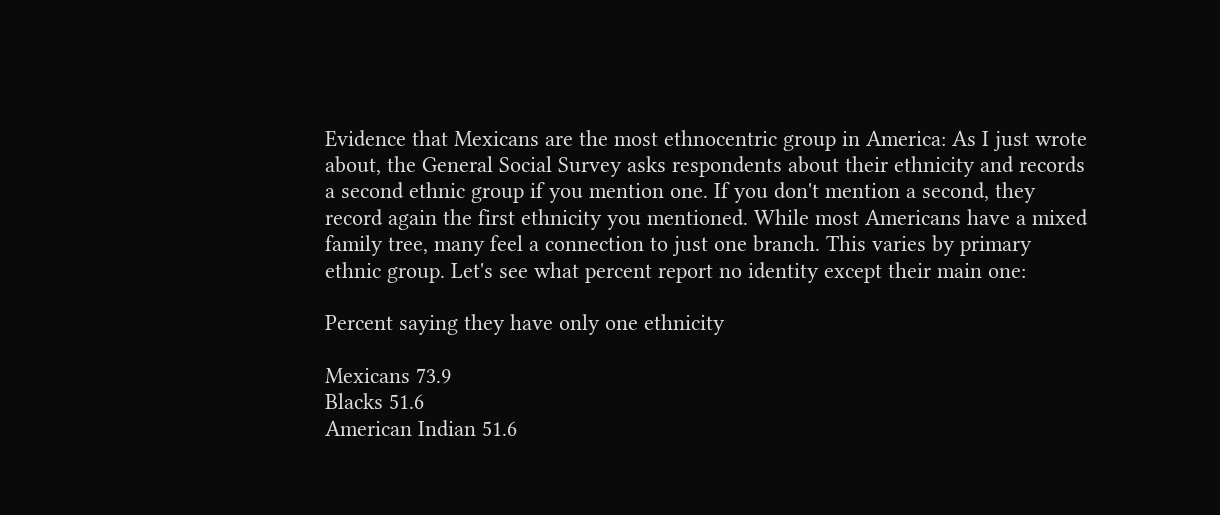Evidence that Mexicans are the most ethnocentric group in America: As I just wrote about, the General Social Survey asks respondents about their ethnicity and records a second ethnic group if you mention one. If you don't mention a second, they record again the first ethnicity you mentioned. While most Americans have a mixed family tree, many feel a connection to just one branch. This varies by primary ethnic group. Let's see what percent report no identity except their main one:

Percent saying they have only one ethnicity

Mexicans 73.9
Blacks 51.6
American Indian 51.6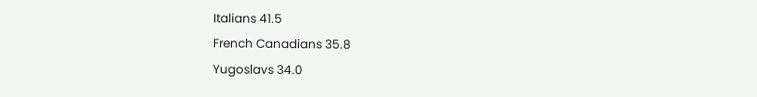Italians 41.5
French Canadians 35.8
Yugoslavs 34.0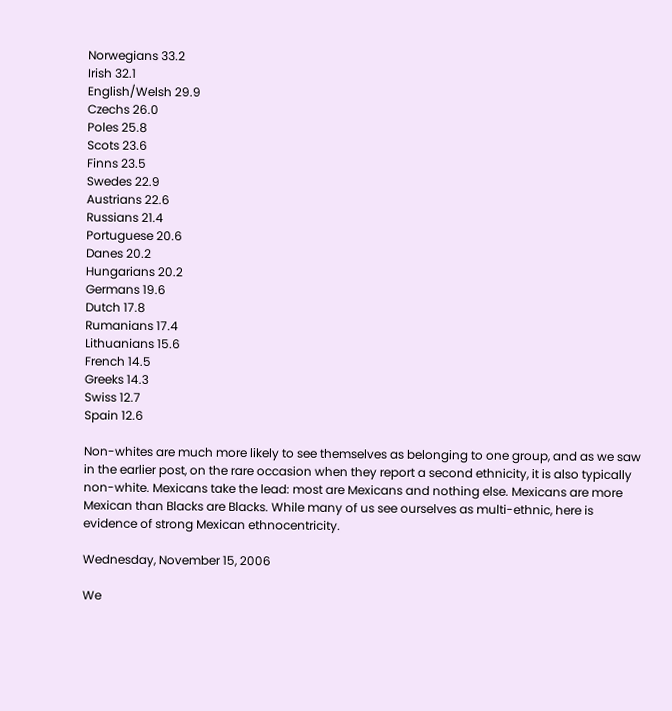Norwegians 33.2
Irish 32.1
English/Welsh 29.9
Czechs 26.0
Poles 25.8
Scots 23.6
Finns 23.5
Swedes 22.9
Austrians 22.6
Russians 21.4
Portuguese 20.6
Danes 20.2
Hungarians 20.2
Germans 19.6
Dutch 17.8
Rumanians 17.4
Lithuanians 15.6
French 14.5
Greeks 14.3
Swiss 12.7
Spain 12.6

Non-whites are much more likely to see themselves as belonging to one group, and as we saw in the earlier post, on the rare occasion when they report a second ethnicity, it is also typically non-white. Mexicans take the lead: most are Mexicans and nothing else. Mexicans are more Mexican than Blacks are Blacks. While many of us see ourselves as multi-ethnic, here is evidence of strong Mexican ethnocentricity.

Wednesday, November 15, 2006

We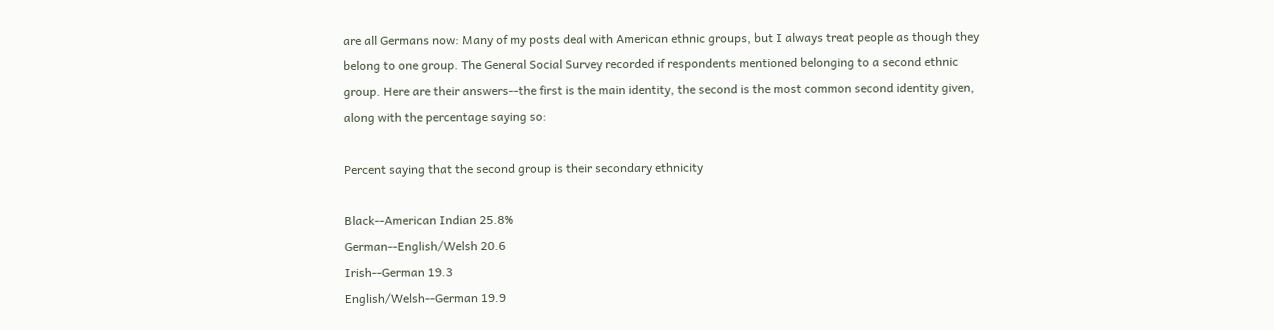are all Germans now: Many of my posts deal with American ethnic groups, but I always treat people as though they belong to one group. The General Social Survey recorded if respondents mentioned belonging to a second ethnic group. Here are their answers--the first is the main identity, the second is the most common second identity given, along with the percentage saying so:

Percent saying that the second group is their secondary ethnicity

Black--American Indian 25.8%
German--English/Welsh 20.6
Irish--German 19.3
English/Welsh--German 19.9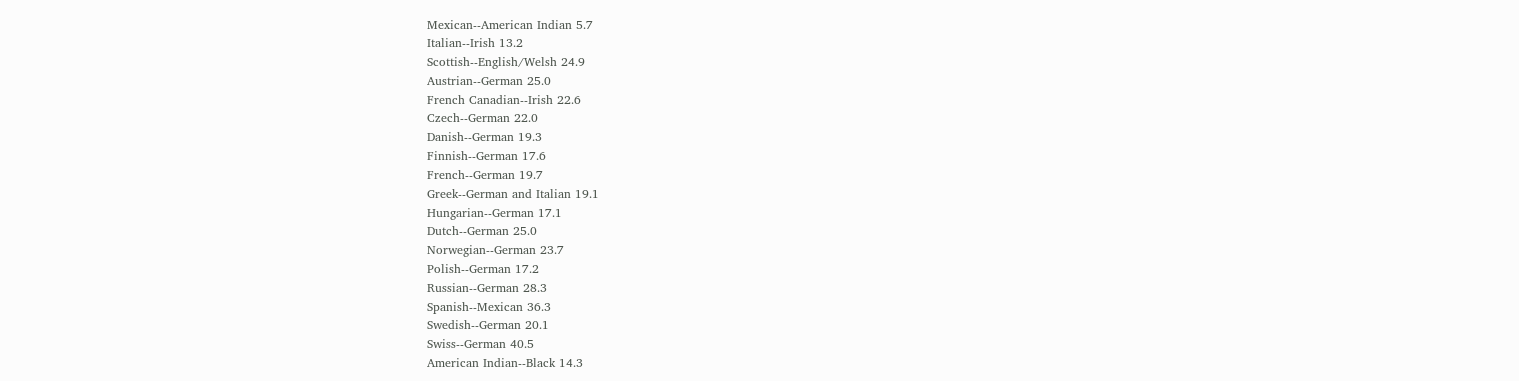Mexican--American Indian 5.7
Italian--Irish 13.2
Scottish--English/Welsh 24.9
Austrian--German 25.0
French Canadian--Irish 22.6
Czech--German 22.0
Danish--German 19.3
Finnish--German 17.6
French--German 19.7
Greek--German and Italian 19.1
Hungarian--German 17.1
Dutch--German 25.0
Norwegian--German 23.7
Polish--German 17.2
Russian--German 28.3
Spanish--Mexican 36.3
Swedish--German 20.1
Swiss--German 40.5
American Indian--Black 14.3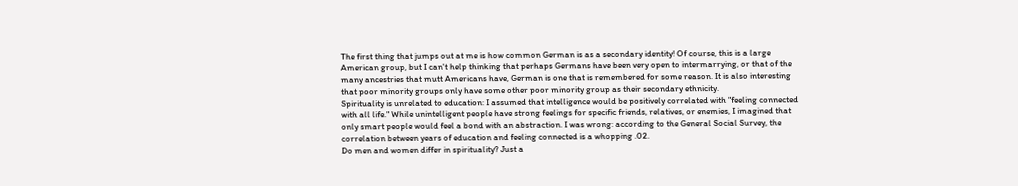The first thing that jumps out at me is how common German is as a secondary identity! Of course, this is a large American group, but I can't help thinking that perhaps Germans have been very open to intermarrying, or that of the many ancestries that mutt Americans have, German is one that is remembered for some reason. It is also interesting that poor minority groups only have some other poor minority group as their secondary ethnicity.
Spirituality is unrelated to education: I assumed that intelligence would be positively correlated with "feeling connected with all life." While unintelligent people have strong feelings for specific friends, relatives, or enemies, I imagined that only smart people would feel a bond with an abstraction. I was wrong: according to the General Social Survey, the correlation between years of education and feeling connected is a whopping .02.
Do men and women differ in spirituality? Just a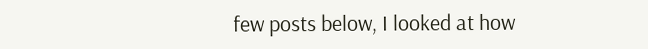few posts below, I looked at how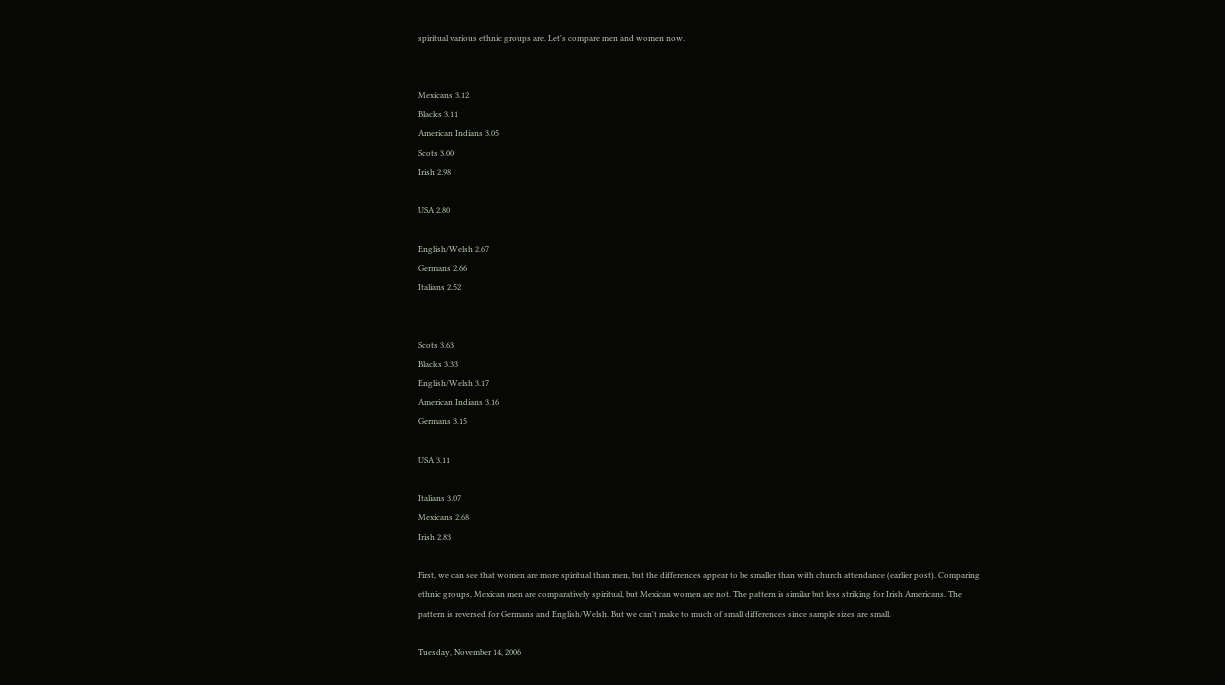spiritual various ethnic groups are. Let's compare men and women now.


Mexicans 3.12
Blacks 3.11
American Indians 3.05
Scots 3.00
Irish 2.98

USA 2.80

English/Welsh 2.67
Germans 2.66
Italians 2.52


Scots 3.63
Blacks 3.33
English/Welsh 3.17
American Indians 3.16
Germans 3.15

USA 3.11

Italians 3.07
Mexicans 2.68
Irish 2.83

First, we can see that women are more spiritual than men, but the differences appear to be smaller than with church attendance (earlier post). Comparing ethnic groups, Mexican men are comparatively spiritual, but Mexican women are not. The pattern is similar but less striking for Irish Americans. The pattern is reversed for Germans and English/Welsh. But we can't make to much of small differences since sample sizes are small.

Tuesday, November 14, 2006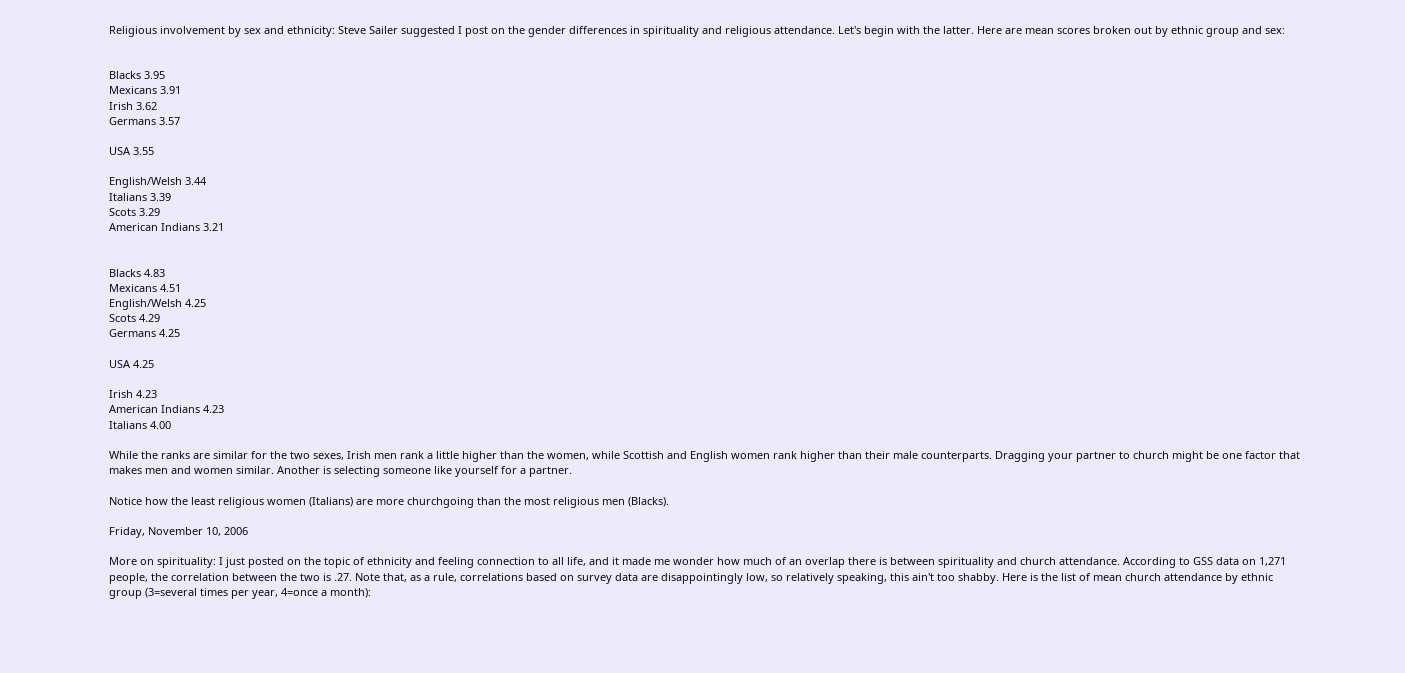Religious involvement by sex and ethnicity: Steve Sailer suggested I post on the gender differences in spirituality and religious attendance. Let's begin with the latter. Here are mean scores broken out by ethnic group and sex:


Blacks 3.95
Mexicans 3.91
Irish 3.62
Germans 3.57

USA 3.55

English/Welsh 3.44
Italians 3.39
Scots 3.29
American Indians 3.21


Blacks 4.83
Mexicans 4.51
English/Welsh 4.25
Scots 4.29
Germans 4.25

USA 4.25

Irish 4.23
American Indians 4.23
Italians 4.00

While the ranks are similar for the two sexes, Irish men rank a little higher than the women, while Scottish and English women rank higher than their male counterparts. Dragging your partner to church might be one factor that makes men and women similar. Another is selecting someone like yourself for a partner.

Notice how the least religious women (Italians) are more churchgoing than the most religious men (Blacks).

Friday, November 10, 2006

More on spirituality: I just posted on the topic of ethnicity and feeling connection to all life, and it made me wonder how much of an overlap there is between spirituality and church attendance. According to GSS data on 1,271 people, the correlation between the two is .27. Note that, as a rule, correlations based on survey data are disappointingly low, so relatively speaking, this ain't too shabby. Here is the list of mean church attendance by ethnic group (3=several times per year, 4=once a month):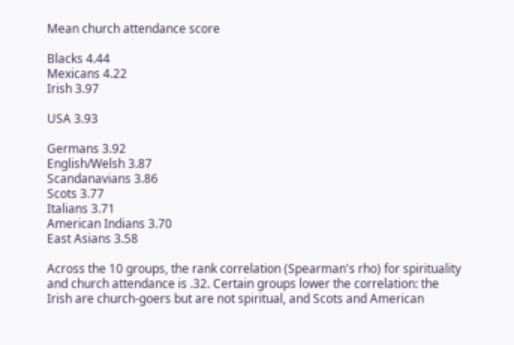Mean church attendance score

Blacks 4.44
Mexicans 4.22
Irish 3.97

USA 3.93

Germans 3.92
English/Welsh 3.87
Scandanavians 3.86
Scots 3.77
Italians 3.71
American Indians 3.70
East Asians 3.58

Across the 10 groups, the rank correlation (Spearman's rho) for spirituality and church attendance is .32. Certain groups lower the correlation: the Irish are church-goers but are not spiritual, and Scots and American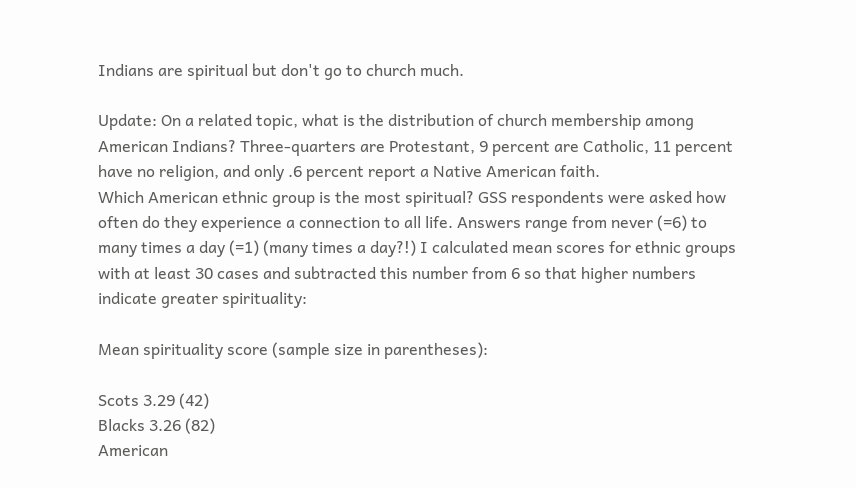Indians are spiritual but don't go to church much.

Update: On a related topic, what is the distribution of church membership among American Indians? Three-quarters are Protestant, 9 percent are Catholic, 11 percent have no religion, and only .6 percent report a Native American faith.
Which American ethnic group is the most spiritual? GSS respondents were asked how often do they experience a connection to all life. Answers range from never (=6) to many times a day (=1) (many times a day?!) I calculated mean scores for ethnic groups with at least 30 cases and subtracted this number from 6 so that higher numbers indicate greater spirituality:

Mean spirituality score (sample size in parentheses):

Scots 3.29 (42)
Blacks 3.26 (82)
American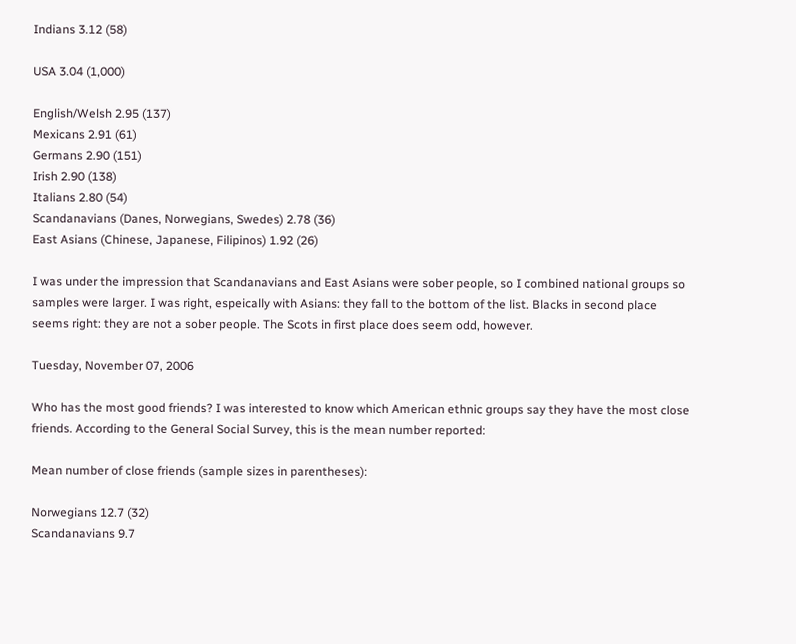Indians 3.12 (58)

USA 3.04 (1,000)

English/Welsh 2.95 (137)
Mexicans 2.91 (61)
Germans 2.90 (151)
Irish 2.90 (138)
Italians 2.80 (54)
Scandanavians (Danes, Norwegians, Swedes) 2.78 (36)
East Asians (Chinese, Japanese, Filipinos) 1.92 (26)

I was under the impression that Scandanavians and East Asians were sober people, so I combined national groups so samples were larger. I was right, espeically with Asians: they fall to the bottom of the list. Blacks in second place seems right: they are not a sober people. The Scots in first place does seem odd, however.

Tuesday, November 07, 2006

Who has the most good friends? I was interested to know which American ethnic groups say they have the most close friends. According to the General Social Survey, this is the mean number reported:

Mean number of close friends (sample sizes in parentheses):

Norwegians 12.7 (32)
Scandanavians 9.7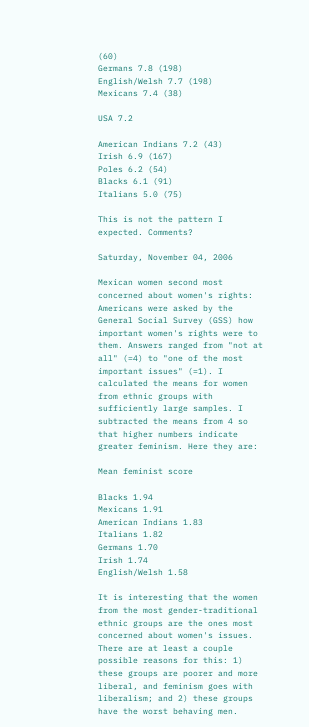(60)
Germans 7.8 (198)
English/Welsh 7.7 (198)
Mexicans 7.4 (38)

USA 7.2

American Indians 7.2 (43)
Irish 6.9 (167)
Poles 6.2 (54)
Blacks 6.1 (91)
Italians 5.0 (75)

This is not the pattern I expected. Comments?

Saturday, November 04, 2006

Mexican women second most concerned about women's rights: Americans were asked by the General Social Survey (GSS) how important women's rights were to them. Answers ranged from "not at all" (=4) to "one of the most important issues" (=1). I calculated the means for women from ethnic groups with sufficiently large samples. I subtracted the means from 4 so that higher numbers indicate greater feminism. Here they are:

Mean feminist score

Blacks 1.94
Mexicans 1.91
American Indians 1.83
Italians 1.82
Germans 1.70
Irish 1.74
English/Welsh 1.58

It is interesting that the women from the most gender-traditional ethnic groups are the ones most concerned about women's issues. There are at least a couple possible reasons for this: 1) these groups are poorer and more liberal, and feminism goes with liberalism; and 2) these groups have the worst behaving men.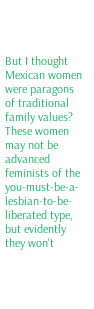But I thought Mexican women were paragons of traditional family values? These women may not be advanced feminists of the you-must-be-a-lesbian-to-be-liberated type, but evidently they won't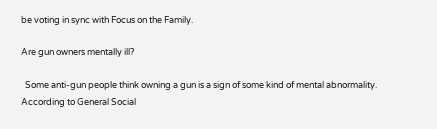be voting in sync with Focus on the Family.

Are gun owners mentally ill?

  Some anti-gun people think owning a gun is a sign of some kind of mental abnormality. According to General Social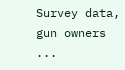Survey data, gun owners ...